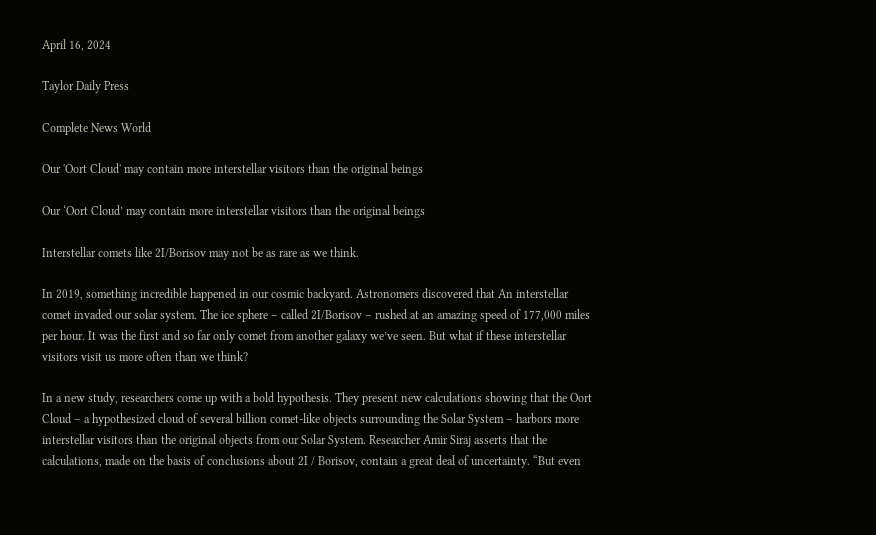April 16, 2024

Taylor Daily Press

Complete News World

Our 'Oort Cloud' may contain more interstellar visitors than the original beings

Our ‘Oort Cloud’ may contain more interstellar visitors than the original beings

Interstellar comets like 2I/Borisov may not be as rare as we think.

In 2019, something incredible happened in our cosmic backyard. Astronomers discovered that An interstellar comet invaded our solar system. The ice sphere – called 2I/Borisov – rushed at an amazing speed of 177,000 miles per hour. It was the first and so far only comet from another galaxy we’ve seen. But what if these interstellar visitors visit us more often than we think?

In a new study, researchers come up with a bold hypothesis. They present new calculations showing that the Oort Cloud – a hypothesized cloud of several billion comet-like objects surrounding the Solar System – harbors more interstellar visitors than the original objects from our Solar System. Researcher Amir Siraj asserts that the calculations, made on the basis of conclusions about 2I / Borisov, contain a great deal of uncertainty. “But even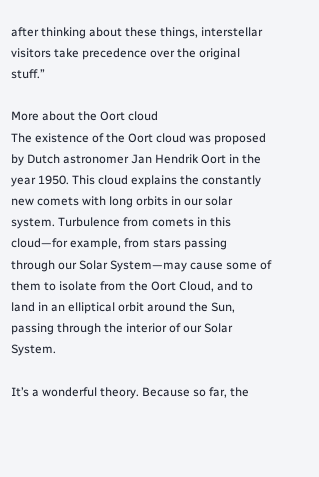after thinking about these things, interstellar visitors take precedence over the original stuff.”

More about the Oort cloud
The existence of the Oort cloud was proposed by Dutch astronomer Jan Hendrik Oort in the year 1950. This cloud explains the constantly new comets with long orbits in our solar system. Turbulence from comets in this cloud—for example, from stars passing through our Solar System—may cause some of them to isolate from the Oort Cloud, and to land in an elliptical orbit around the Sun, passing through the interior of our Solar System.

It’s a wonderful theory. Because so far, the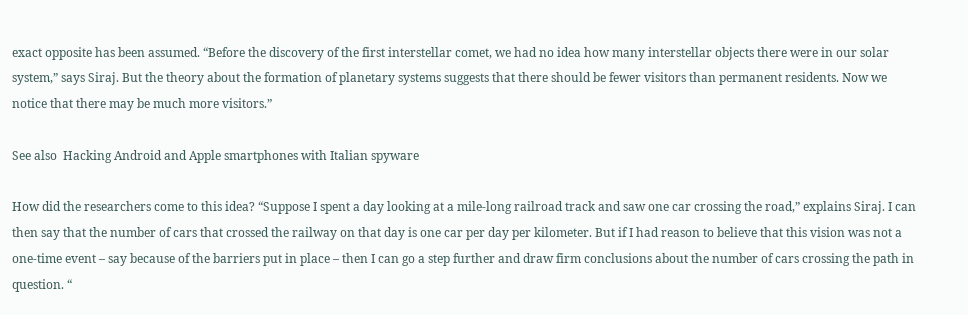exact opposite has been assumed. “Before the discovery of the first interstellar comet, we had no idea how many interstellar objects there were in our solar system,” says Siraj. But the theory about the formation of planetary systems suggests that there should be fewer visitors than permanent residents. Now we notice that there may be much more visitors.”

See also  Hacking Android and Apple smartphones with Italian spyware

How did the researchers come to this idea? “Suppose I spent a day looking at a mile-long railroad track and saw one car crossing the road,” explains Siraj. I can then say that the number of cars that crossed the railway on that day is one car per day per kilometer. But if I had reason to believe that this vision was not a one-time event – say because of the barriers put in place – then I can go a step further and draw firm conclusions about the number of cars crossing the path in question. “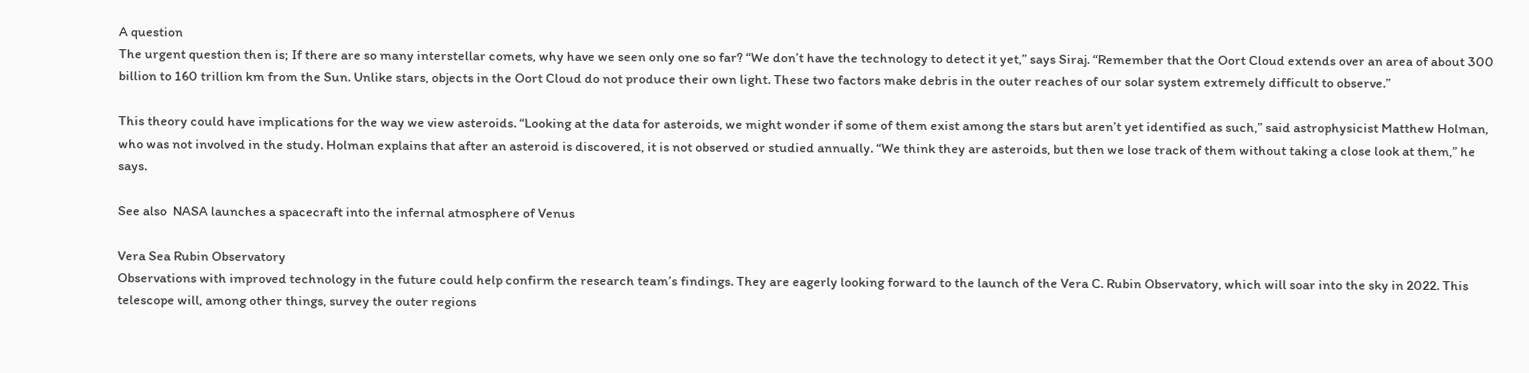A question
The urgent question then is; If there are so many interstellar comets, why have we seen only one so far? “We don’t have the technology to detect it yet,” says Siraj. “Remember that the Oort Cloud extends over an area of about 300 billion to 160 trillion km from the Sun. Unlike stars, objects in the Oort Cloud do not produce their own light. These two factors make debris in the outer reaches of our solar system extremely difficult to observe.”

This theory could have implications for the way we view asteroids. “Looking at the data for asteroids, we might wonder if some of them exist among the stars but aren’t yet identified as such,” said astrophysicist Matthew Holman, who was not involved in the study. Holman explains that after an asteroid is discovered, it is not observed or studied annually. “We think they are asteroids, but then we lose track of them without taking a close look at them,” he says.

See also  NASA launches a spacecraft into the infernal atmosphere of Venus

Vera Sea Rubin Observatory
Observations with improved technology in the future could help confirm the research team’s findings. They are eagerly looking forward to the launch of the Vera C. Rubin Observatory, which will soar into the sky in 2022. This telescope will, among other things, survey the outer regions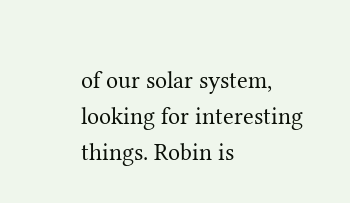of our solar system, looking for interesting things. Robin is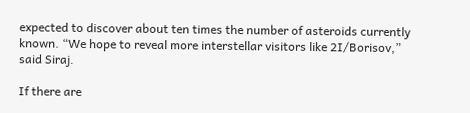expected to discover about ten times the number of asteroids currently known. “We hope to reveal more interstellar visitors like 2I/Borisov,” said Siraj.

If there are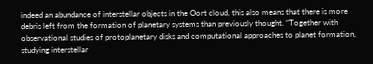indeed an abundance of interstellar objects in the Oort cloud, this also means that there is more debris left from the formation of planetary systems than previously thought. “Together with observational studies of protoplanetary disks and computational approaches to planet formation, studying interstellar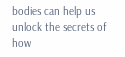bodies can help us unlock the secrets of how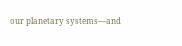our planetary systems—and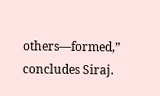others—formed,” concludes Siraj.